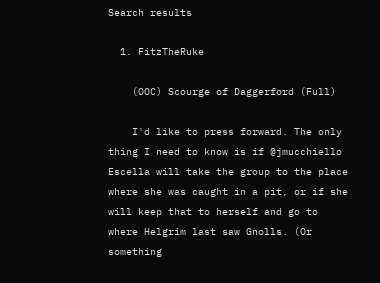Search results

  1. FitzTheRuke

    (OOC) Scourge of Daggerford (Full)

    I'd like to press forward. The only thing I need to know is if @jmucchiello Escella will take the group to the place where she was caught in a pit, or if she will keep that to herself and go to where Helgrim last saw Gnolls. (Or something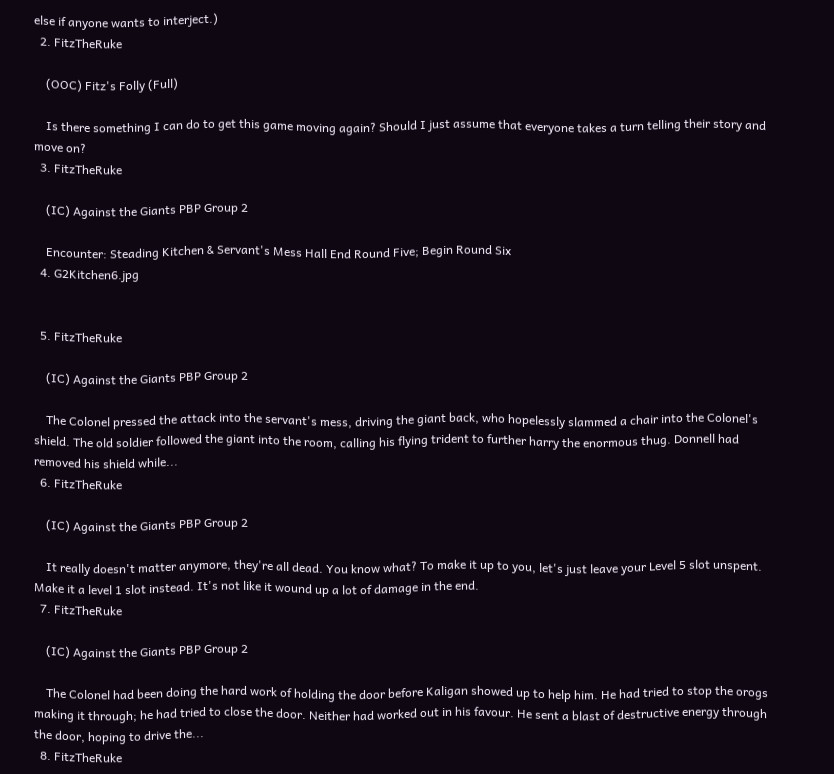else if anyone wants to interject.)
  2. FitzTheRuke

    (OOC) Fitz's Folly (Full)

    Is there something I can do to get this game moving again? Should I just assume that everyone takes a turn telling their story and move on?
  3. FitzTheRuke

    (IC) Against the Giants PBP Group 2

    Encounter: Steading Kitchen & Servant's Mess Hall End Round Five; Begin Round Six
  4. G2Kitchen6.jpg


  5. FitzTheRuke

    (IC) Against the Giants PBP Group 2

    The Colonel pressed the attack into the servant's mess, driving the giant back, who hopelessly slammed a chair into the Colonel's shield. The old soldier followed the giant into the room, calling his flying trident to further harry the enormous thug. Donnell had removed his shield while...
  6. FitzTheRuke

    (IC) Against the Giants PBP Group 2

    It really doesn't matter anymore, they're all dead. You know what? To make it up to you, let's just leave your Level 5 slot unspent. Make it a level 1 slot instead. It's not like it wound up a lot of damage in the end.
  7. FitzTheRuke

    (IC) Against the Giants PBP Group 2

    The Colonel had been doing the hard work of holding the door before Kaligan showed up to help him. He had tried to stop the orogs making it through; he had tried to close the door. Neither had worked out in his favour. He sent a blast of destructive energy through the door, hoping to drive the...
  8. FitzTheRuke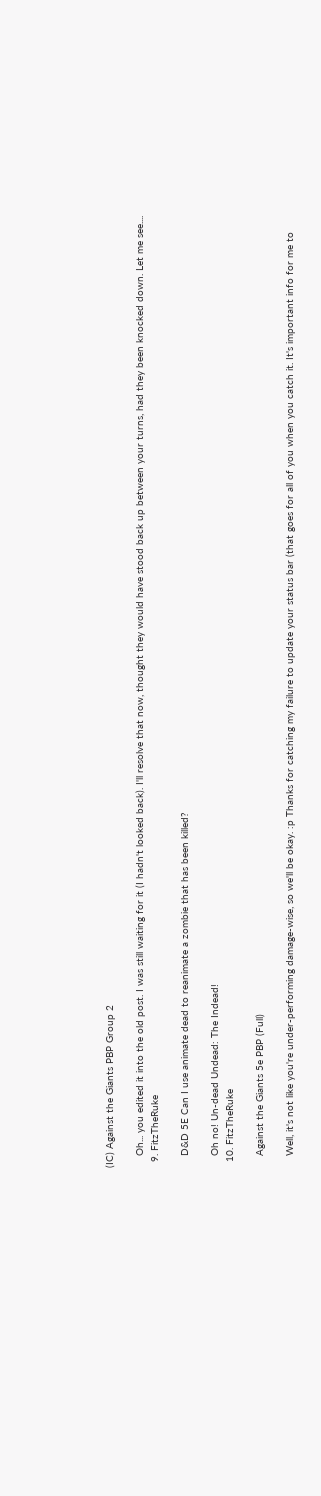(IC) Against the Giants PBP Group 2

    Oh... you edited it into the old post. I was still waiting for it (I hadn't looked back). I'll resolve that now, thought they would have stood back up between your turns, had they been knocked down. Let me see....
  9. FitzTheRuke

    D&D 5E Can I use animate dead to reanimate a zombie that has been killed?

    Oh no! Un-dead Undead: The Indead!
  10. FitzTheRuke

    Against the Giants 5e PBP (Full)

    Well, it's not like you're under-performing damage-wise, so we'll be okay. :p Thanks for catching my failure to update your status bar (that goes for all of you when you catch it. It's important info for me to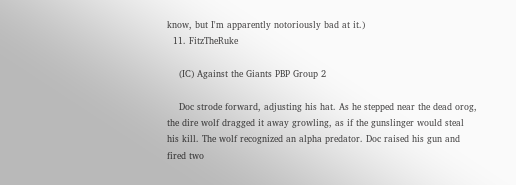know, but I'm apparently notoriously bad at it.)
  11. FitzTheRuke

    (IC) Against the Giants PBP Group 2

    Doc strode forward, adjusting his hat. As he stepped near the dead orog, the dire wolf dragged it away growling, as if the gunslinger would steal his kill. The wolf recognized an alpha predator. Doc raised his gun and fired two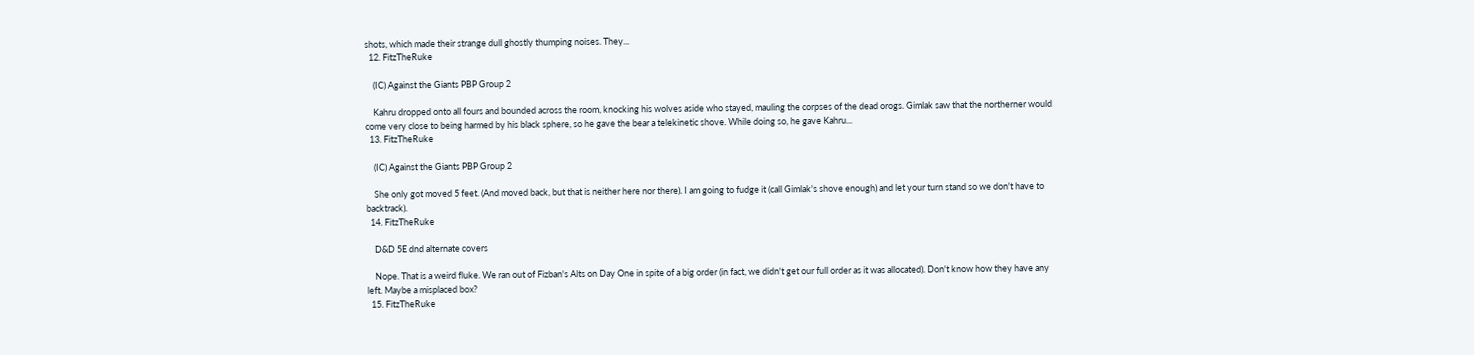shots, which made their strange dull ghostly thumping noises. They...
  12. FitzTheRuke

    (IC) Against the Giants PBP Group 2

    Kahru dropped onto all fours and bounded across the room, knocking his wolves aside who stayed, mauling the corpses of the dead orogs. Gimlak saw that the northerner would come very close to being harmed by his black sphere, so he gave the bear a telekinetic shove. While doing so, he gave Kahru...
  13. FitzTheRuke

    (IC) Against the Giants PBP Group 2

    She only got moved 5 feet. (And moved back, but that is neither here nor there). I am going to fudge it (call Gimlak's shove enough) and let your turn stand so we don't have to backtrack).
  14. FitzTheRuke

    D&D 5E dnd alternate covers

    Nope. That is a weird fluke. We ran out of Fizban's Alts on Day One in spite of a big order (in fact, we didn't get our full order as it was allocated). Don't know how they have any left. Maybe a misplaced box?
  15. FitzTheRuke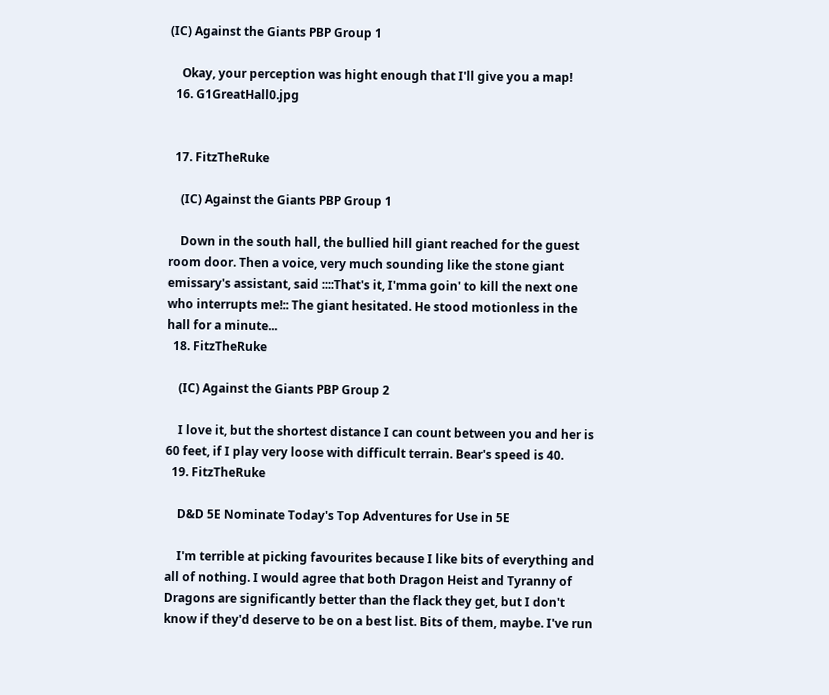(IC) Against the Giants PBP Group 1

    Okay, your perception was hight enough that I'll give you a map!
  16. G1GreatHall0.jpg


  17. FitzTheRuke

    (IC) Against the Giants PBP Group 1

    Down in the south hall, the bullied hill giant reached for the guest room door. Then a voice, very much sounding like the stone giant emissary's assistant, said ::::That's it, I'mma goin' to kill the next one who interrupts me!:: The giant hesitated. He stood motionless in the hall for a minute...
  18. FitzTheRuke

    (IC) Against the Giants PBP Group 2

    I love it, but the shortest distance I can count between you and her is 60 feet, if I play very loose with difficult terrain. Bear's speed is 40.
  19. FitzTheRuke

    D&D 5E Nominate Today's Top Adventures for Use in 5E

    I'm terrible at picking favourites because I like bits of everything and all of nothing. I would agree that both Dragon Heist and Tyranny of Dragons are significantly better than the flack they get, but I don't know if they'd deserve to be on a best list. Bits of them, maybe. I've run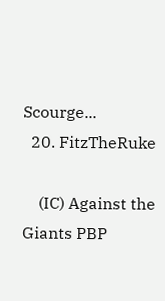Scourge...
  20. FitzTheRuke

    (IC) Against the Giants PBP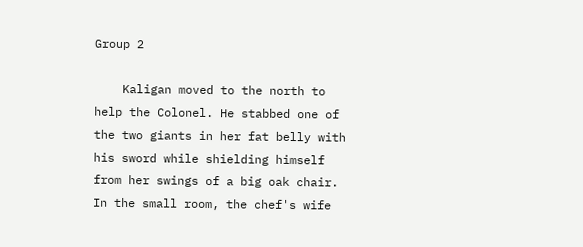Group 2

    Kaligan moved to the north to help the Colonel. He stabbed one of the two giants in her fat belly with his sword while shielding himself from her swings of a big oak chair. In the small room, the chef's wife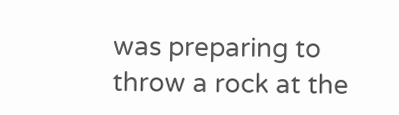was preparing to throw a rock at the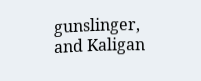gunslinger, and Kaligan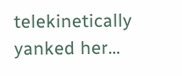telekinetically yanked her...